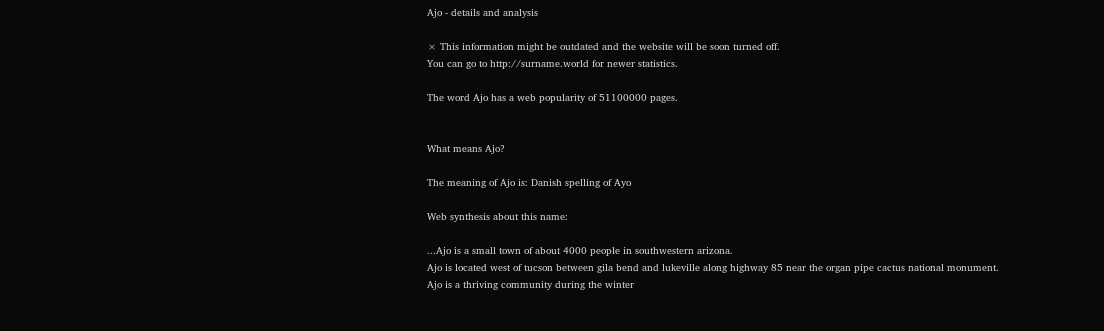Ajo - details and analysis

× This information might be outdated and the website will be soon turned off.
You can go to http://surname.world for newer statistics.

The word Ajo has a web popularity of 51100000 pages.


What means Ajo?

The meaning of Ajo is: Danish spelling of Ayo

Web synthesis about this name:

...Ajo is a small town of about 4000 people in southwestern arizona.
Ajo is located west of tucson between gila bend and lukeville along highway 85 near the organ pipe cactus national monument.
Ajo is a thriving community during the winter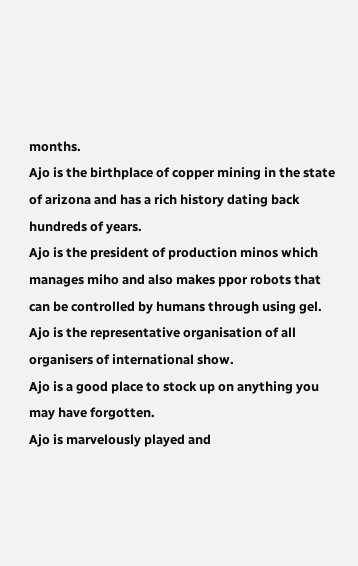months.
Ajo is the birthplace of copper mining in the state of arizona and has a rich history dating back hundreds of years.
Ajo is the president of production minos which manages miho and also makes ppor robots that can be controlled by humans through using gel.
Ajo is the representative organisation of all organisers of international show.
Ajo is a good place to stock up on anything you may have forgotten.
Ajo is marvelously played and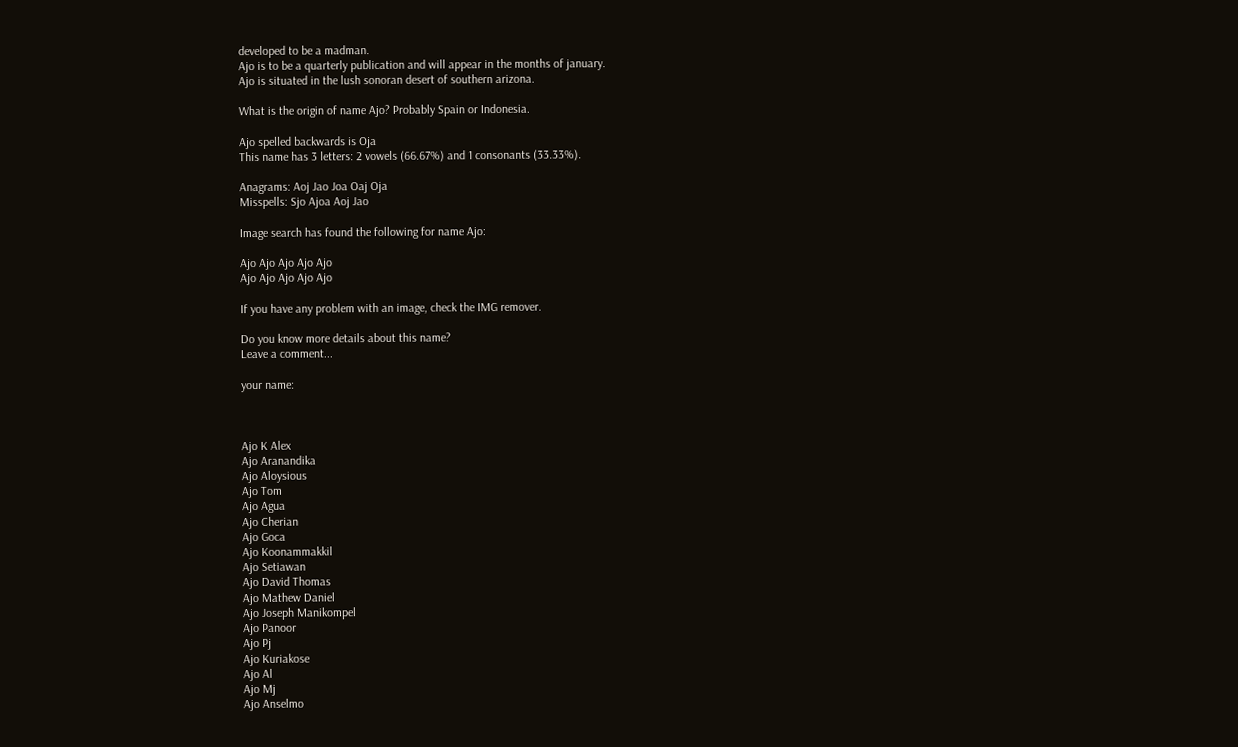developed to be a madman.
Ajo is to be a quarterly publication and will appear in the months of january.
Ajo is situated in the lush sonoran desert of southern arizona.

What is the origin of name Ajo? Probably Spain or Indonesia.

Ajo spelled backwards is Oja
This name has 3 letters: 2 vowels (66.67%) and 1 consonants (33.33%).

Anagrams: Aoj Jao Joa Oaj Oja
Misspells: Sjo Ajoa Aoj Jao

Image search has found the following for name Ajo:

Ajo Ajo Ajo Ajo Ajo
Ajo Ajo Ajo Ajo Ajo

If you have any problem with an image, check the IMG remover.

Do you know more details about this name?
Leave a comment...

your name:



Ajo K Alex
Ajo Aranandika
Ajo Aloysious
Ajo Tom
Ajo Agua
Ajo Cherian
Ajo Goca
Ajo Koonammakkil
Ajo Setiawan
Ajo David Thomas
Ajo Mathew Daniel
Ajo Joseph Manikompel
Ajo Panoor
Ajo Pj
Ajo Kuriakose
Ajo Al
Ajo Mj
Ajo Anselmo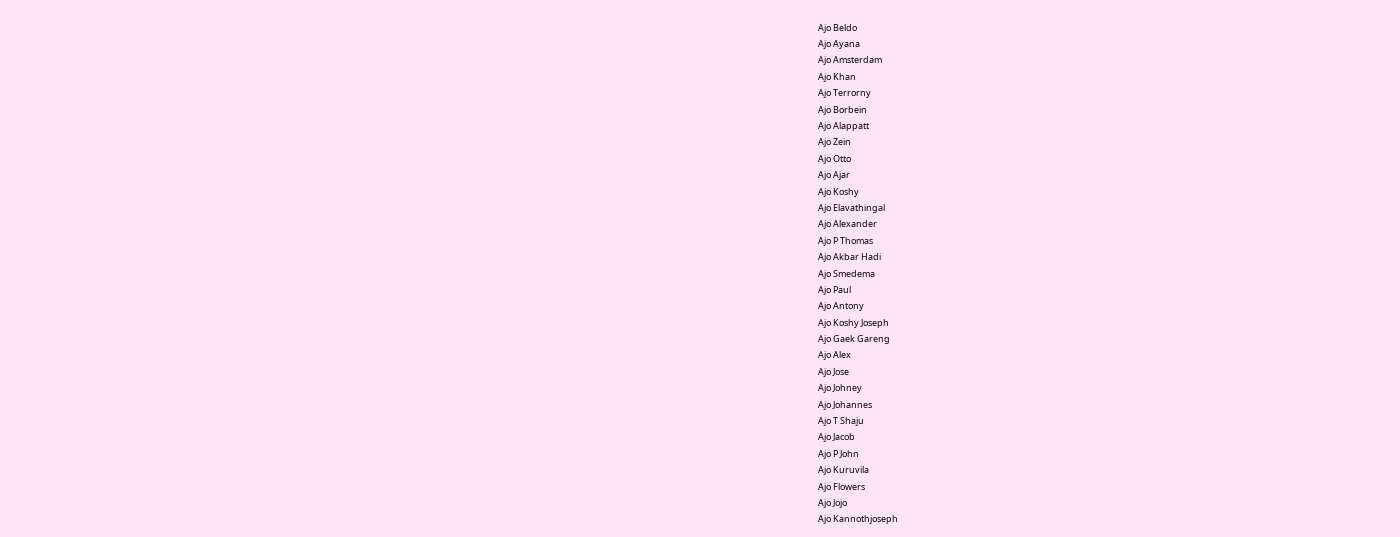Ajo Beldo
Ajo Ayana
Ajo Amsterdam
Ajo Khan
Ajo Terrorny
Ajo Borbein
Ajo Alappatt
Ajo Zein
Ajo Otto
Ajo Ajar
Ajo Koshy
Ajo Elavathingal
Ajo Alexander
Ajo P Thomas
Ajo Akbar Hadi
Ajo Smedema
Ajo Paul
Ajo Antony
Ajo Koshy Joseph
Ajo Gaek Gareng
Ajo Alex
Ajo Jose
Ajo Johney
Ajo Johannes
Ajo T Shaju
Ajo Jacob
Ajo P John
Ajo Kuruvila
Ajo Flowers
Ajo Jojo
Ajo Kannothjoseph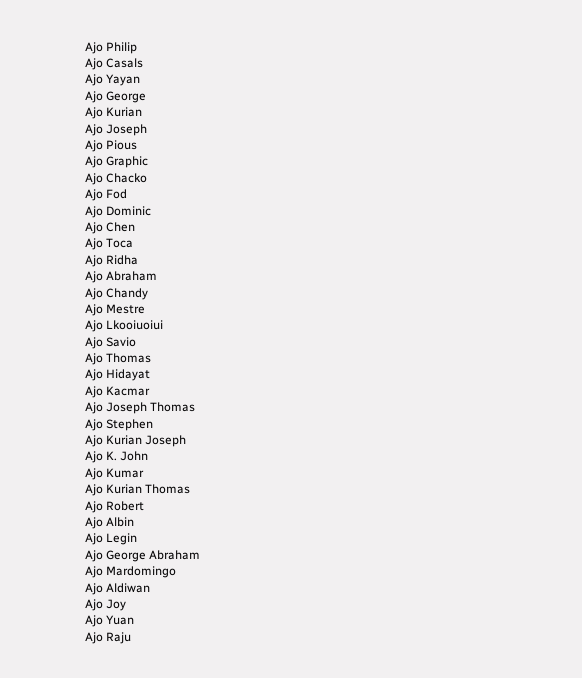Ajo Philip
Ajo Casals
Ajo Yayan
Ajo George
Ajo Kurian
Ajo Joseph
Ajo Pious
Ajo Graphic
Ajo Chacko
Ajo Fod
Ajo Dominic
Ajo Chen
Ajo Toca
Ajo Ridha
Ajo Abraham
Ajo Chandy
Ajo Mestre
Ajo Lkooiuoiui
Ajo Savio
Ajo Thomas
Ajo Hidayat
Ajo Kacmar
Ajo Joseph Thomas
Ajo Stephen
Ajo Kurian Joseph
Ajo K. John
Ajo Kumar
Ajo Kurian Thomas
Ajo Robert
Ajo Albin
Ajo Legin
Ajo George Abraham
Ajo Mardomingo
Ajo Aldiwan
Ajo Joy
Ajo Yuan
Ajo Raju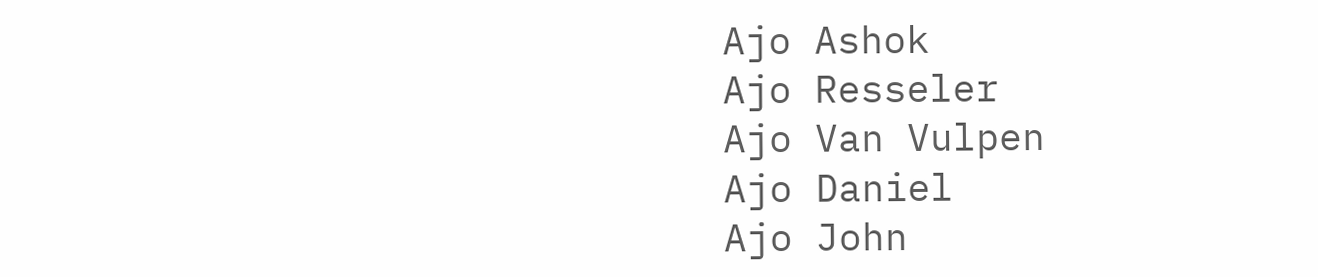Ajo Ashok
Ajo Resseler
Ajo Van Vulpen
Ajo Daniel
Ajo John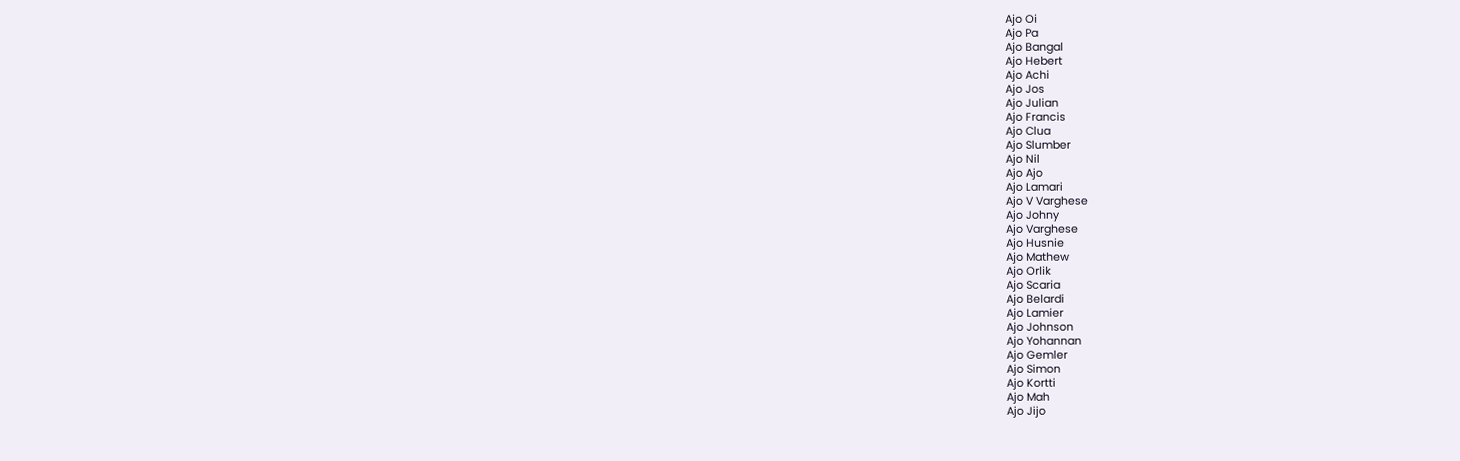Ajo Oi
Ajo Pa
Ajo Bangal
Ajo Hebert
Ajo Achi
Ajo Jos
Ajo Julian
Ajo Francis
Ajo Clua
Ajo Slumber
Ajo Nil
Ajo Ajo
Ajo Lamari
Ajo V Varghese
Ajo Johny
Ajo Varghese
Ajo Husnie
Ajo Mathew
Ajo Orlik
Ajo Scaria
Ajo Belardi
Ajo Lamier
Ajo Johnson
Ajo Yohannan
Ajo Gemler
Ajo Simon
Ajo Kortti
Ajo Mah
Ajo Jijo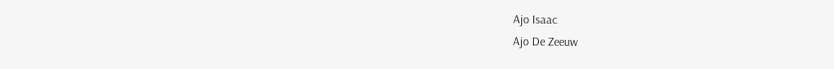Ajo Isaac
Ajo De Zeeuw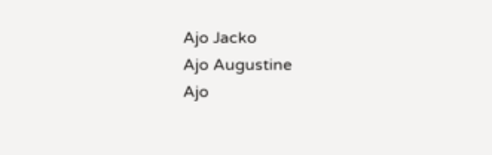Ajo Jacko
Ajo Augustine
Ajo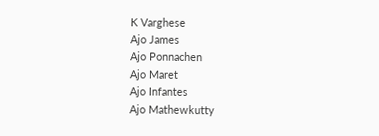K Varghese
Ajo James
Ajo Ponnachen
Ajo Maret
Ajo Infantes
Ajo Mathewkutty